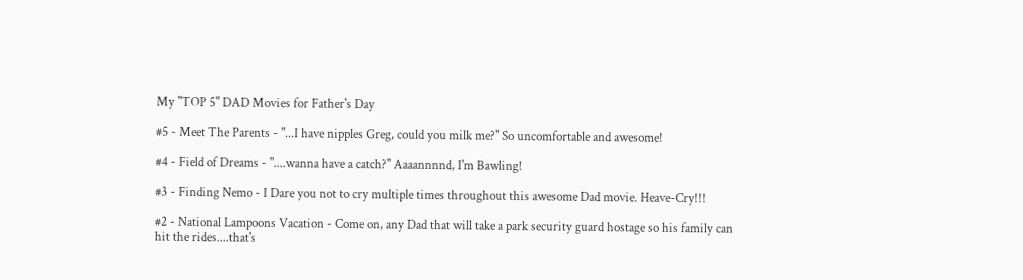My "TOP 5" DAD Movies for Father's Day

#5 - Meet The Parents - "...I have nipples Greg, could you milk me?" So uncomfortable and awesome!

#4 - Field of Dreams - "....wanna have a catch?" Aaaannnnd, I'm Bawling!

#3 - Finding Nemo - I Dare you not to cry multiple times throughout this awesome Dad movie. Heave-Cry!!!

#2 - National Lampoons Vacation - Come on, any Dad that will take a park security guard hostage so his family can hit the rides....that's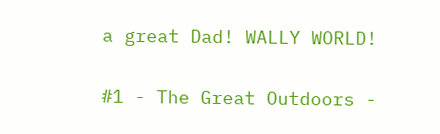a great Dad! WALLY WORLD!

#1 - The Great Outdoors -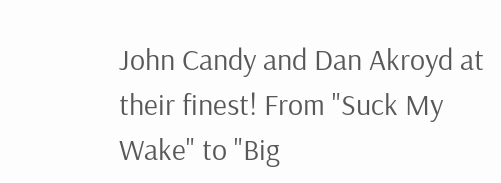John Candy and Dan Akroyd at their finest! From "Suck My Wake" to "Big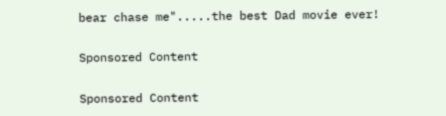bear chase me".....the best Dad movie ever!

Sponsored Content

Sponsored Content